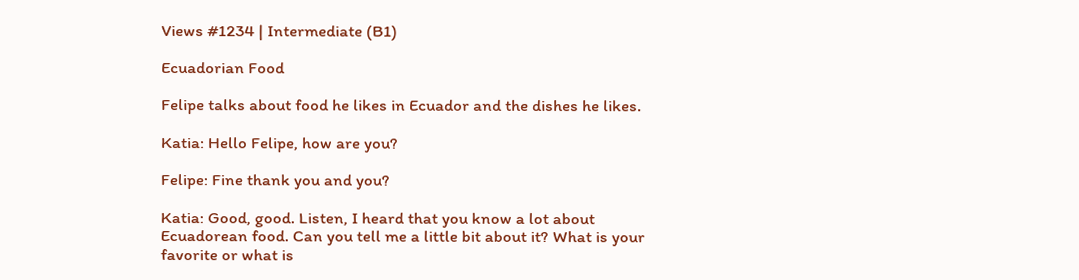Views #1234 | Intermediate (B1)

Ecuadorian Food

Felipe talks about food he likes in Ecuador and the dishes he likes.

Katia: Hello Felipe, how are you?

Felipe: Fine thank you and you?

Katia: Good, good. Listen, I heard that you know a lot about Ecuadorean food. Can you tell me a little bit about it? What is your favorite or what is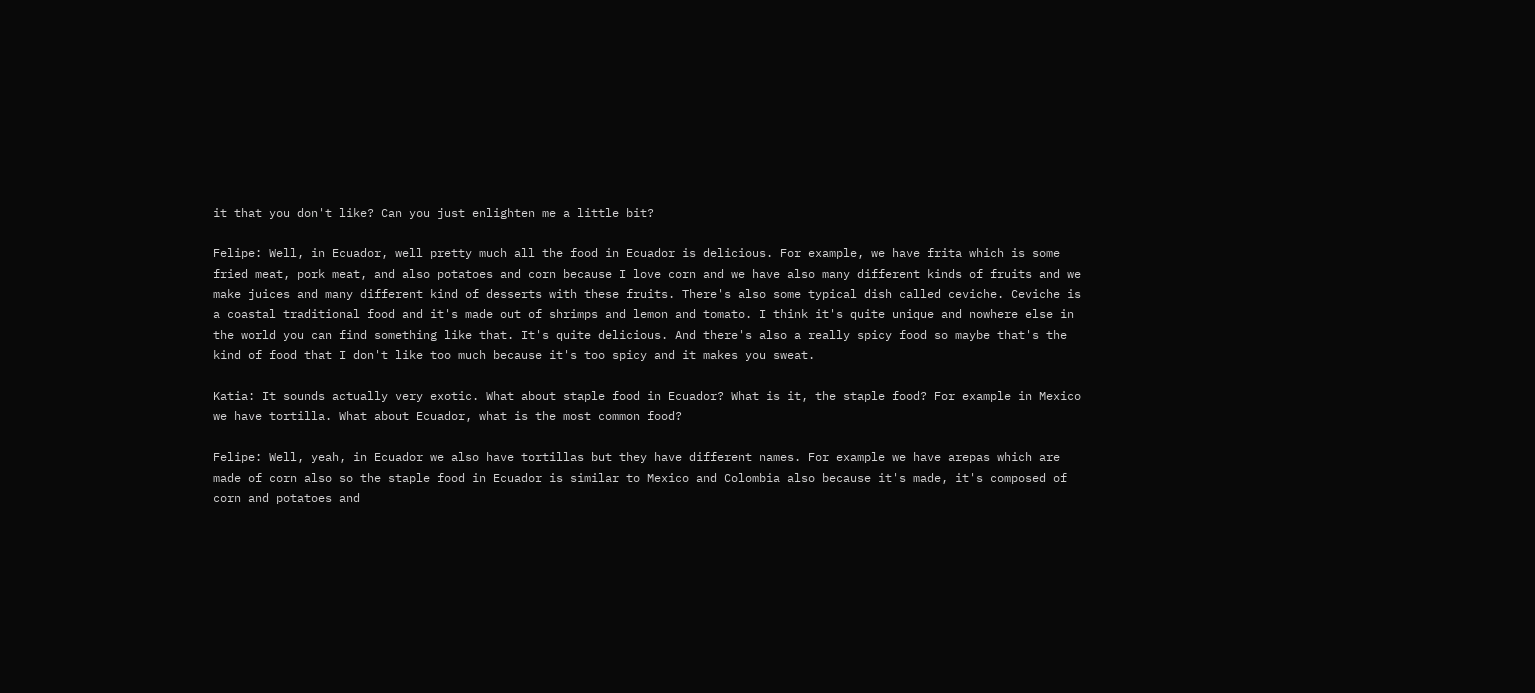it that you don't like? Can you just enlighten me a little bit?

Felipe: Well, in Ecuador, well pretty much all the food in Ecuador is delicious. For example, we have frita which is some fried meat, pork meat, and also potatoes and corn because I love corn and we have also many different kinds of fruits and we make juices and many different kind of desserts with these fruits. There's also some typical dish called ceviche. Ceviche is a coastal traditional food and it's made out of shrimps and lemon and tomato. I think it's quite unique and nowhere else in the world you can find something like that. It's quite delicious. And there's also a really spicy food so maybe that's the kind of food that I don't like too much because it's too spicy and it makes you sweat.

Katia: It sounds actually very exotic. What about staple food in Ecuador? What is it, the staple food? For example in Mexico we have tortilla. What about Ecuador, what is the most common food?

Felipe: Well, yeah, in Ecuador we also have tortillas but they have different names. For example we have arepas which are made of corn also so the staple food in Ecuador is similar to Mexico and Colombia also because it's made, it's composed of corn and potatoes and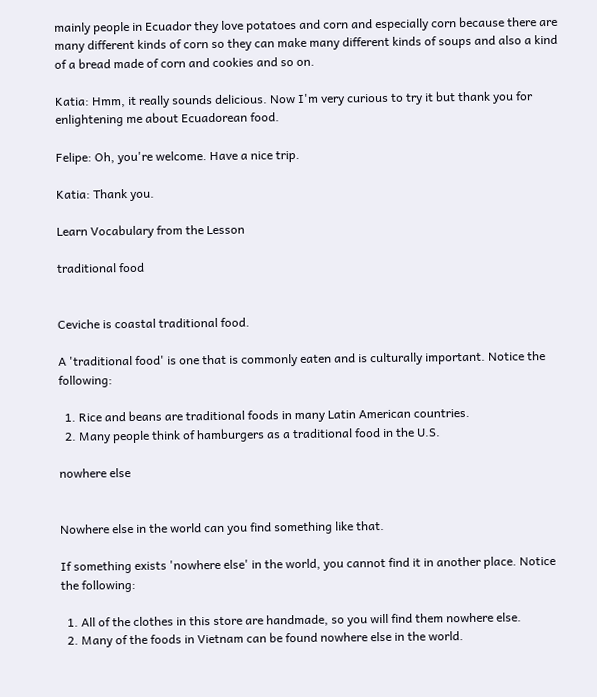mainly people in Ecuador they love potatoes and corn and especially corn because there are many different kinds of corn so they can make many different kinds of soups and also a kind of a bread made of corn and cookies and so on.

Katia: Hmm, it really sounds delicious. Now I'm very curious to try it but thank you for enlightening me about Ecuadorean food.

Felipe: Oh, you're welcome. Have a nice trip.

Katia: Thank you.

Learn Vocabulary from the Lesson

traditional food


Ceviche is coastal traditional food.

A 'traditional food' is one that is commonly eaten and is culturally important. Notice the following:

  1. Rice and beans are traditional foods in many Latin American countries.
  2. Many people think of hamburgers as a traditional food in the U.S.

nowhere else


Nowhere else in the world can you find something like that.

If something exists 'nowhere else' in the world, you cannot find it in another place. Notice the following:

  1. All of the clothes in this store are handmade, so you will find them nowhere else.
  2. Many of the foods in Vietnam can be found nowhere else in the world.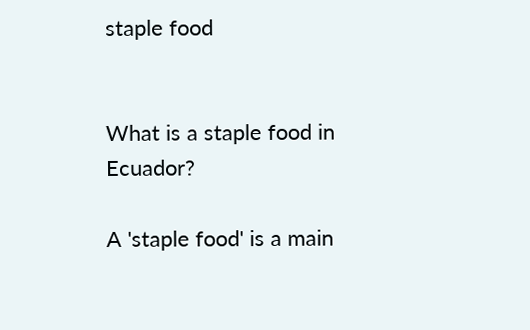staple food


What is a staple food in Ecuador?

A 'staple food' is a main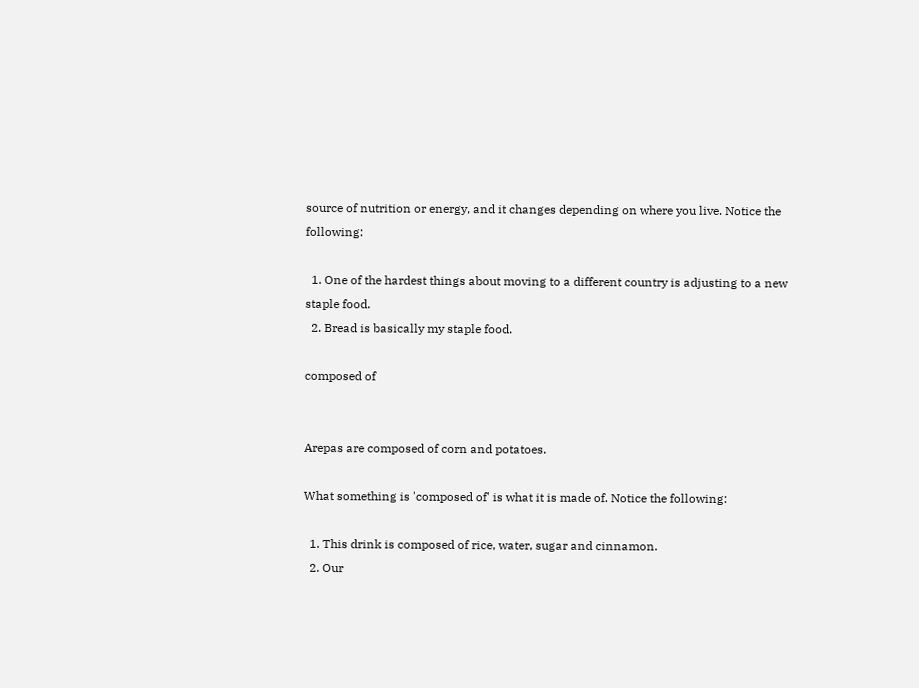source of nutrition or energy, and it changes depending on where you live. Notice the following:

  1. One of the hardest things about moving to a different country is adjusting to a new staple food.
  2. Bread is basically my staple food.

composed of


Arepas are composed of corn and potatoes.

What something is 'composed of' is what it is made of. Notice the following:

  1. This drink is composed of rice, water, sugar and cinnamon.
  2. Our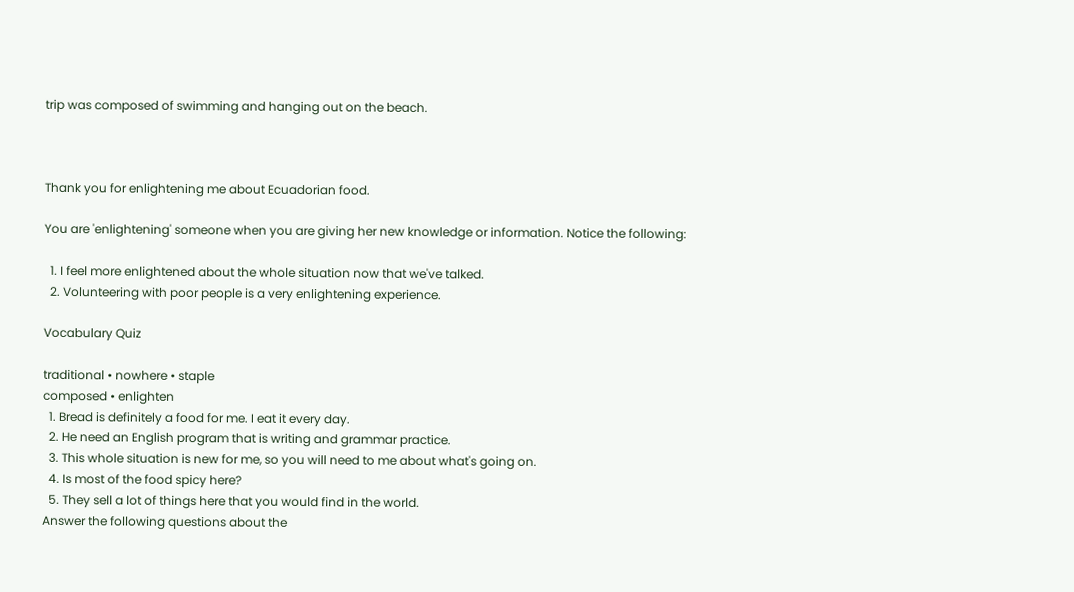trip was composed of swimming and hanging out on the beach.



Thank you for enlightening me about Ecuadorian food.

You are 'enlightening' someone when you are giving her new knowledge or information. Notice the following:

  1. I feel more enlightened about the whole situation now that we've talked.
  2. Volunteering with poor people is a very enlightening experience.

Vocabulary Quiz

traditional • nowhere • staple
composed • enlighten
  1. Bread is definitely a food for me. I eat it every day.
  2. He need an English program that is writing and grammar practice.
  3. This whole situation is new for me, so you will need to me about what's going on.
  4. Is most of the food spicy here?
  5. They sell a lot of things here that you would find in the world.
Answer the following questions about the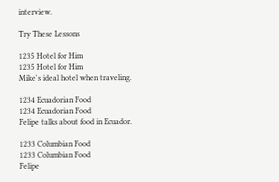interview.

Try These Lessons

1235 Hotel for Him
1235 Hotel for Him
Mike's ideal hotel when traveling.

1234 Ecuadorian Food
1234 Ecuadorian Food
Felipe talks about food in Ecuador.

1233 Columbian Food
1233 Columbian Food
Felipe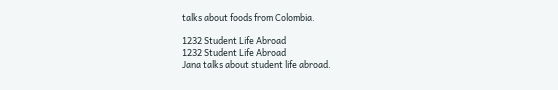talks about foods from Colombia.

1232 Student Life Abroad
1232 Student Life Abroad
Jana talks about student life abroad.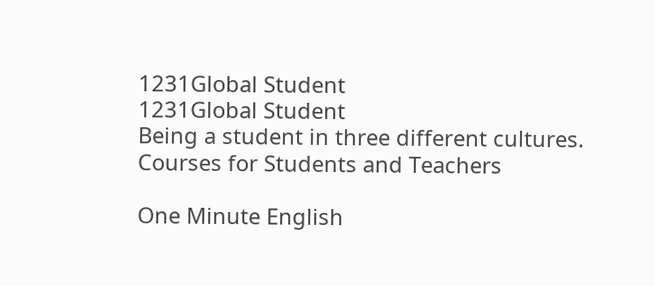1231Global Student
1231Global Student
Being a student in three different cultures.
Courses for Students and Teachers

One Minute English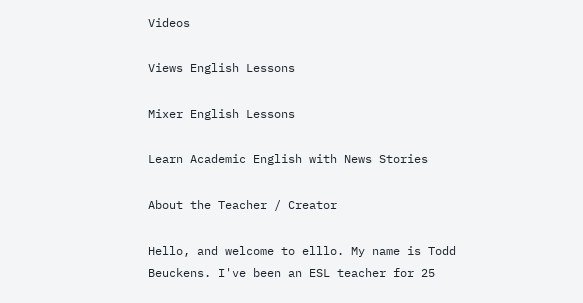Videos

Views English Lessons

Mixer English Lessons

Learn Academic English with News Stories

About the Teacher / Creator

Hello, and welcome to elllo. My name is Todd Beuckens. I've been an ESL teacher for 25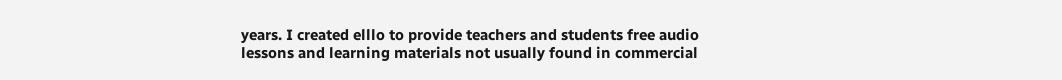years. I created elllo to provide teachers and students free audio lessons and learning materials not usually found in commercial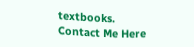textbooks.
Contact Me Here